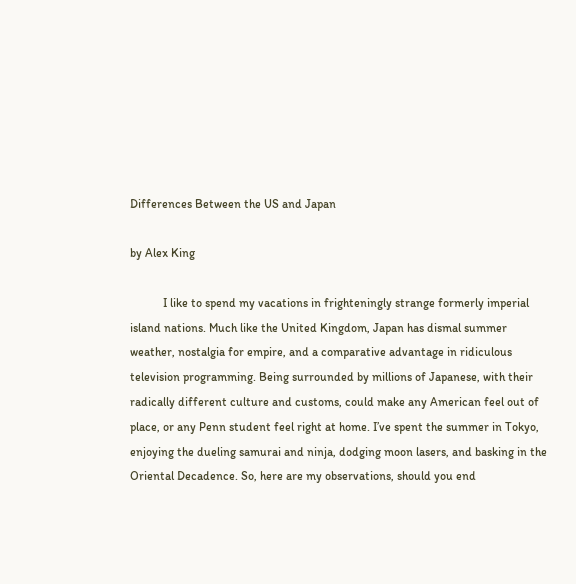Differences Between the US and Japan

by Alex King

           I like to spend my vacations in frighteningly strange formerly imperial island nations. Much like the United Kingdom, Japan has dismal summer weather, nostalgia for empire, and a comparative advantage in ridiculous television programming. Being surrounded by millions of Japanese, with their radically different culture and customs, could make any American feel out of place, or any Penn student feel right at home. I’ve spent the summer in Tokyo, enjoying the dueling samurai and ninja, dodging moon lasers, and basking in the Oriental Decadence. So, here are my observations, should you end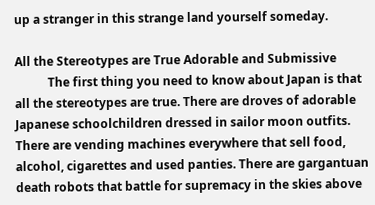up a stranger in this strange land yourself someday.

All the Stereotypes are True Adorable and Submissive
           The first thing you need to know about Japan is that all the stereotypes are true. There are droves of adorable Japanese schoolchildren dressed in sailor moon outfits. There are vending machines everywhere that sell food, alcohol, cigarettes and used panties. There are gargantuan death robots that battle for supremacy in the skies above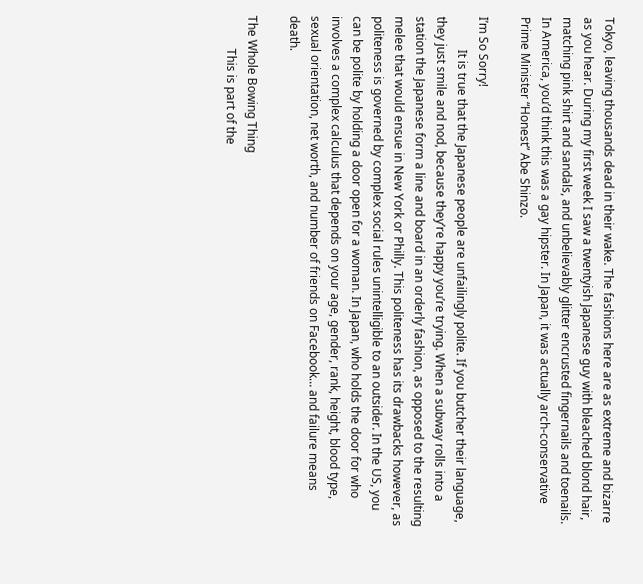Tokyo, leaving thousands dead in their wake. The fashions here are as extreme and bizarre as you hear. During my first week I saw a twentyish Japanese guy with bleached blond hair, matching pink shirt and sandals, and unbelievably glitter encrusted fingernails and toenails. In America, you’d think this was a gay hipster. In Japan, it was actually arch-conservative Prime Minister “Honest” Abe Shinzo.

I’m So Sorry!
           It is true that the Japanese people are unfailingly polite. If you butcher their language, they just smile and nod, because they’re happy you’re trying. When a subway rolls into a station the Japanese form a line and board in an orderly fashion, as opposed to the resulting melee that would ensue in New York or Philly. This politeness has its drawbacks however, as politeness is governed by complex social rules unintelligible to an outsider. In the US, you can be polite by holding a door open for a woman. In Japan, who holds the door for who involves a complex calculus that depends on your age, gender, rank, height, blood type, sexual orientation, net worth, and number of friends on Facebook… and failure means death.

The Whole Bowing Thing
           This is part of the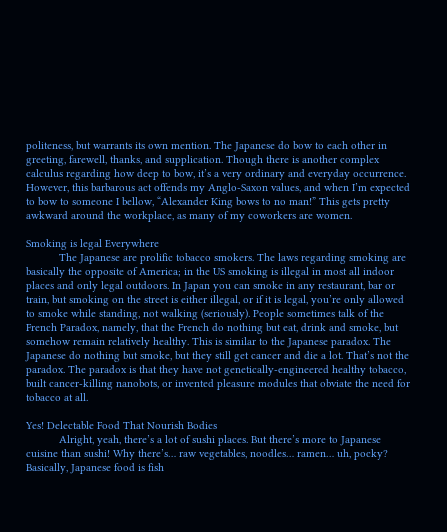politeness, but warrants its own mention. The Japanese do bow to each other in greeting, farewell, thanks, and supplication. Though there is another complex calculus regarding how deep to bow, it’s a very ordinary and everyday occurrence. However, this barbarous act offends my Anglo-Saxon values, and when I’m expected to bow to someone I bellow, “Alexander King bows to no man!” This gets pretty awkward around the workplace, as many of my coworkers are women.

Smoking is legal Everywhere
           The Japanese are prolific tobacco smokers. The laws regarding smoking are basically the opposite of America; in the US smoking is illegal in most all indoor places and only legal outdoors. In Japan you can smoke in any restaurant, bar or train, but smoking on the street is either illegal, or if it is legal, you’re only allowed to smoke while standing, not walking (seriously). People sometimes talk of the French Paradox, namely, that the French do nothing but eat, drink and smoke, but somehow remain relatively healthy. This is similar to the Japanese paradox. The Japanese do nothing but smoke, but they still get cancer and die a lot. That’s not the paradox. The paradox is that they have not genetically-engineered healthy tobacco, built cancer-killing nanobots, or invented pleasure modules that obviate the need for tobacco at all.

Yes! Delectable Food That Nourish Bodies
           Alright, yeah, there’s a lot of sushi places. But there’s more to Japanese cuisine than sushi! Why there’s… raw vegetables, noodles… ramen… uh, pocky? Basically, Japanese food is fish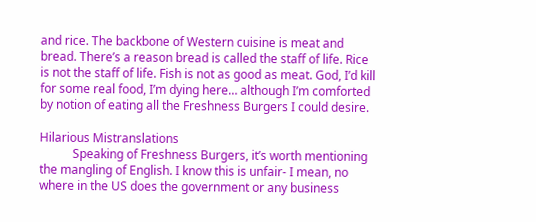and rice. The backbone of Western cuisine is meat and bread. There’s a reason bread is called the staff of life. Rice is not the staff of life. Fish is not as good as meat. God, I’d kill for some real food, I’m dying here… although I’m comforted by notion of eating all the Freshness Burgers I could desire.

Hilarious Mistranslations
           Speaking of Freshness Burgers, it’s worth mentioning the mangling of English. I know this is unfair- I mean, no where in the US does the government or any business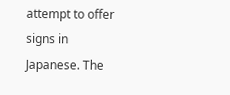attempt to offer signs in Japanese. The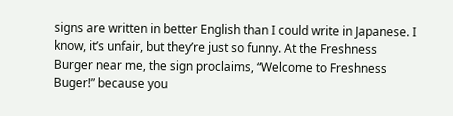signs are written in better English than I could write in Japanese. I know, it’s unfair, but they’re just so funny. At the Freshness Burger near me, the sign proclaims, “Welcome to Freshness Buger!” because you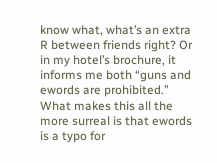know what, what’s an extra R between friends right? Or in my hotel’s brochure, it informs me both “guns and ewords are prohibited.” What makes this all the more surreal is that ewords is a typo for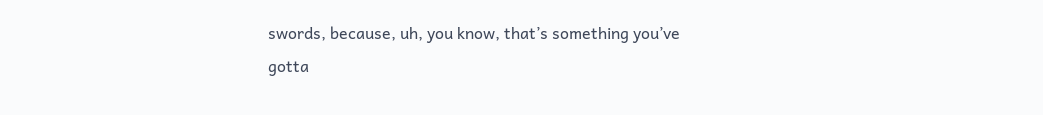swords, because, uh, you know, that’s something you’ve gotta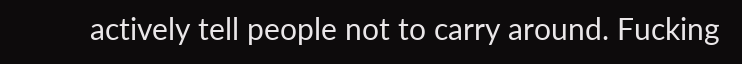actively tell people not to carry around. Fucking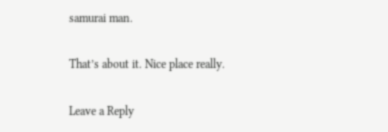samurai man.

That’s about it. Nice place really.

Leave a Reply